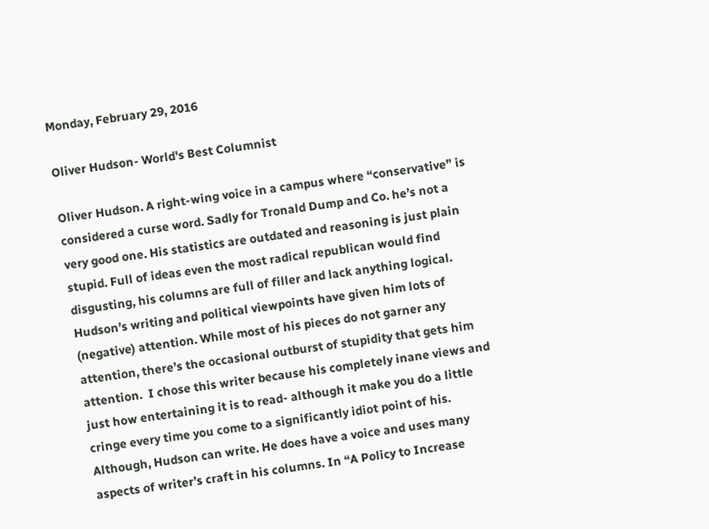Monday, February 29, 2016

Oliver Hudson- World's Best Columnist

Oliver Hudson. A right-wing voice in a campus where “conservative” is considered a curse word. Sadly for Tronald Dump and Co. he’s not a very good one. His statistics are outdated and reasoning is just plain stupid. Full of ideas even the most radical republican would find disgusting, his columns are full of filler and lack anything logical. Hudson’s writing and political viewpoints have given him lots of (negative) attention. While most of his pieces do not garner any attention, there’s the occasional outburst of stupidity that gets him attention.  I chose this writer because his completely inane views and just how entertaining it is to read- although it make you do a little cringe every time you come to a significantly idiot point of his.
Although, Hudson can write. He does have a voice and uses many aspects of writer’s craft in his columns. In “A Policy to Increase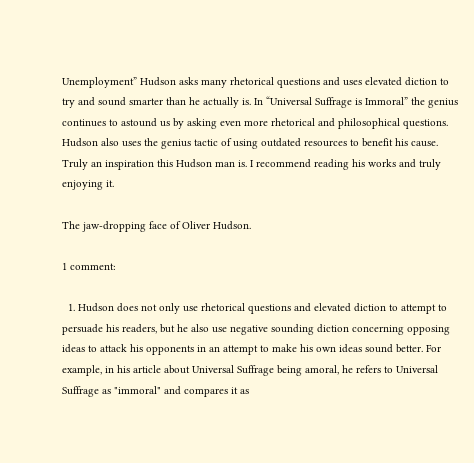Unemployment” Hudson asks many rhetorical questions and uses elevated diction to try and sound smarter than he actually is. In “Universal Suffrage is Immoral” the genius continues to astound us by asking even more rhetorical and philosophical questions. Hudson also uses the genius tactic of using outdated resources to benefit his cause.
Truly an inspiration this Hudson man is. I recommend reading his works and truly enjoying it.

The jaw-dropping face of Oliver Hudson.

1 comment:

  1. Hudson does not only use rhetorical questions and elevated diction to attempt to persuade his readers, but he also use negative sounding diction concerning opposing ideas to attack his opponents in an attempt to make his own ideas sound better. For example, in his article about Universal Suffrage being amoral, he refers to Universal Suffrage as "immoral" and compares it as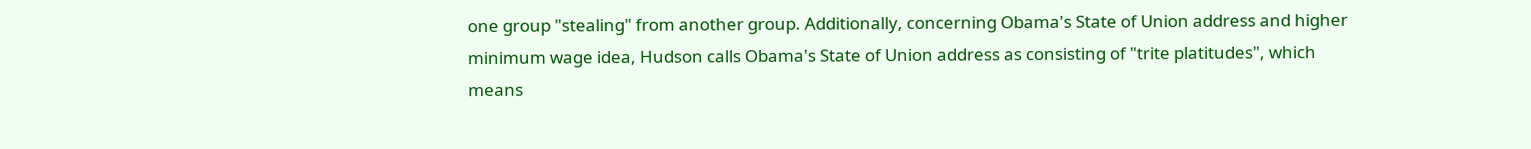one group "stealing" from another group. Additionally, concerning Obama's State of Union address and higher minimum wage idea, Hudson calls Obama's State of Union address as consisting of "trite platitudes", which means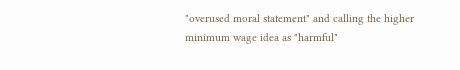"overused moral statement" and calling the higher minimum wage idea as "harmful"